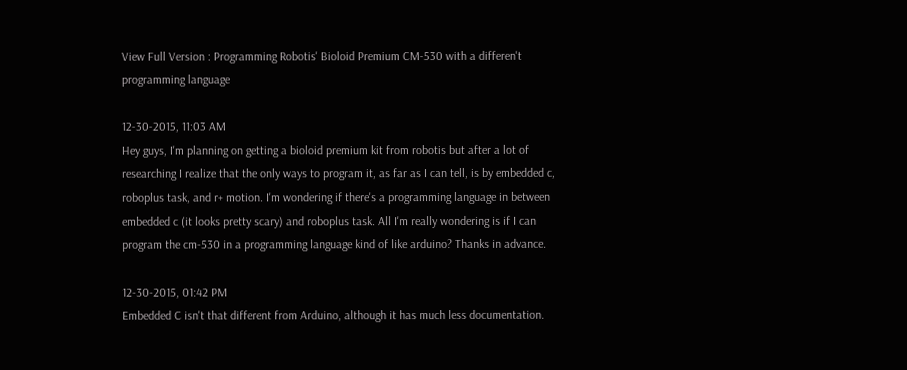View Full Version : Programming Robotis' Bioloid Premium CM-530 with a differen't programming language

12-30-2015, 11:03 AM
Hey guys, I'm planning on getting a bioloid premium kit from robotis but after a lot of researching I realize that the only ways to program it, as far as I can tell, is by embedded c, roboplus task, and r+ motion. I'm wondering if there's a programming language in between embedded c (it looks pretty scary) and roboplus task. All I'm really wondering is if I can program the cm-530 in a programming language kind of like arduino? Thanks in advance.

12-30-2015, 01:42 PM
Embedded C isn't that different from Arduino, although it has much less documentation.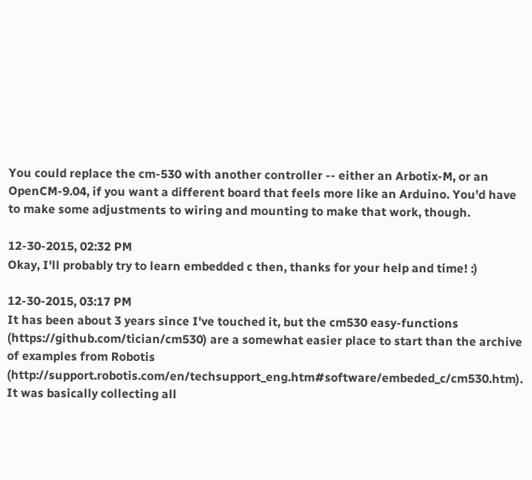You could replace the cm-530 with another controller -- either an Arbotix-M, or an OpenCM-9.04, if you want a different board that feels more like an Arduino. You'd have to make some adjustments to wiring and mounting to make that work, though.

12-30-2015, 02:32 PM
Okay, I'll probably try to learn embedded c then, thanks for your help and time! :)

12-30-2015, 03:17 PM
It has been about 3 years since I've touched it, but the cm530 easy-functions (https://github.com/tician/cm530) are a somewhat easier place to start than the archive of examples from Robotis (http://support.robotis.com/en/techsupport_eng.htm#software/embeded_c/cm530.htm). It was basically collecting all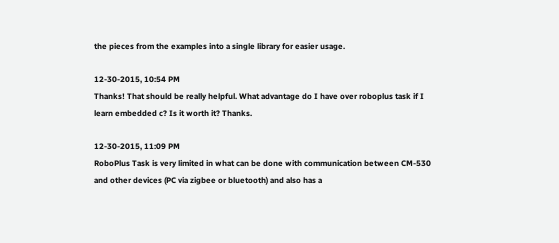the pieces from the examples into a single library for easier usage.

12-30-2015, 10:54 PM
Thanks! That should be really helpful. What advantage do I have over roboplus task if I learn embedded c? Is it worth it? Thanks.

12-30-2015, 11:09 PM
RoboPlus Task is very limited in what can be done with communication between CM-530 and other devices (PC via zigbee or bluetooth) and also has a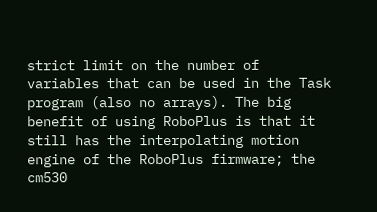strict limit on the number of variables that can be used in the Task program (also no arrays). The big benefit of using RoboPlus is that it still has the interpolating motion engine of the RoboPlus firmware; the cm530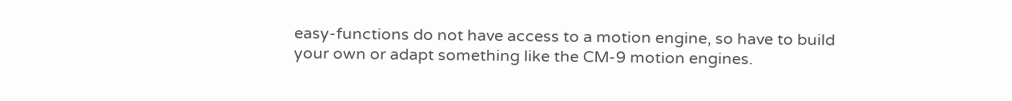easy-functions do not have access to a motion engine, so have to build your own or adapt something like the CM-9 motion engines.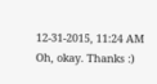12-31-2015, 11:24 AM
Oh, okay. Thanks :)